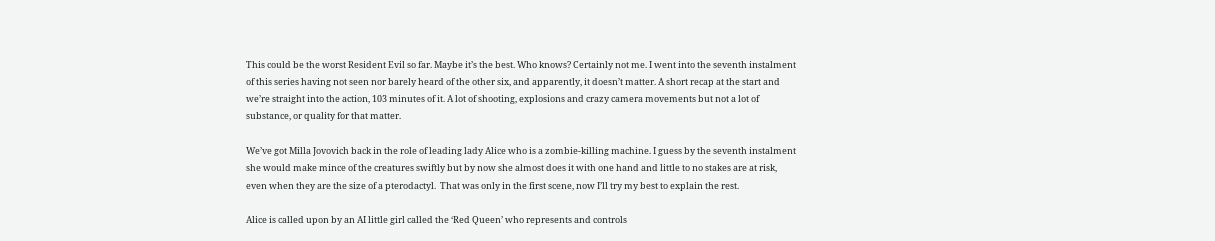This could be the worst Resident Evil so far. Maybe it’s the best. Who knows? Certainly not me. I went into the seventh instalment of this series having not seen nor barely heard of the other six, and apparently, it doesn’t matter. A short recap at the start and we’re straight into the action, 103 minutes of it. A lot of shooting, explosions and crazy camera movements but not a lot of substance, or quality for that matter.

We’ve got Milla Jovovich back in the role of leading lady Alice who is a zombie-killing machine. I guess by the seventh instalment she would make mince of the creatures swiftly but by now she almost does it with one hand and little to no stakes are at risk, even when they are the size of a pterodactyl.  That was only in the first scene, now I’ll try my best to explain the rest.

Alice is called upon by an AI little girl called the ‘Red Queen’ who represents and controls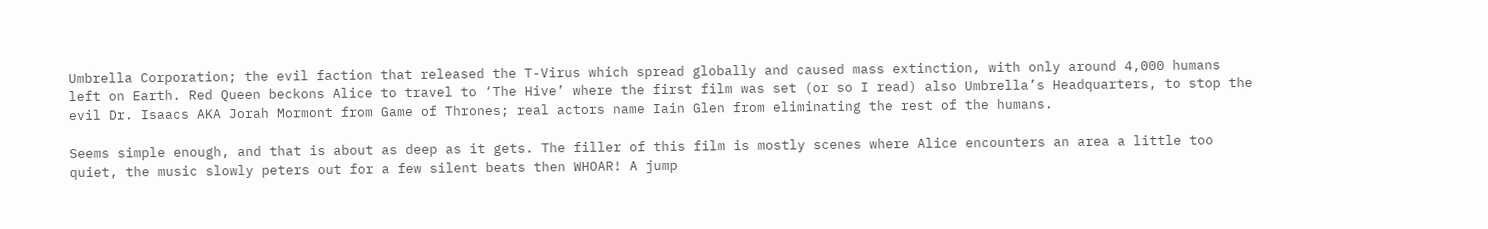Umbrella Corporation; the evil faction that released the T-Virus which spread globally and caused mass extinction, with only around 4,000 humans left on Earth. Red Queen beckons Alice to travel to ‘The Hive’ where the first film was set (or so I read) also Umbrella’s Headquarters, to stop the evil Dr. Isaacs AKA Jorah Mormont from Game of Thrones; real actors name Iain Glen from eliminating the rest of the humans.

Seems simple enough, and that is about as deep as it gets. The filler of this film is mostly scenes where Alice encounters an area a little too quiet, the music slowly peters out for a few silent beats then WHOAR! A jump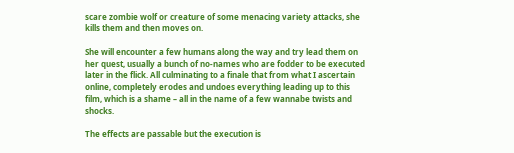scare zombie wolf or creature of some menacing variety attacks, she kills them and then moves on.

She will encounter a few humans along the way and try lead them on her quest, usually a bunch of no-names who are fodder to be executed later in the flick. All culminating to a finale that from what I ascertain online, completely erodes and undoes everything leading up to this film, which is a shame – all in the name of a few wannabe twists and shocks.

The effects are passable but the execution is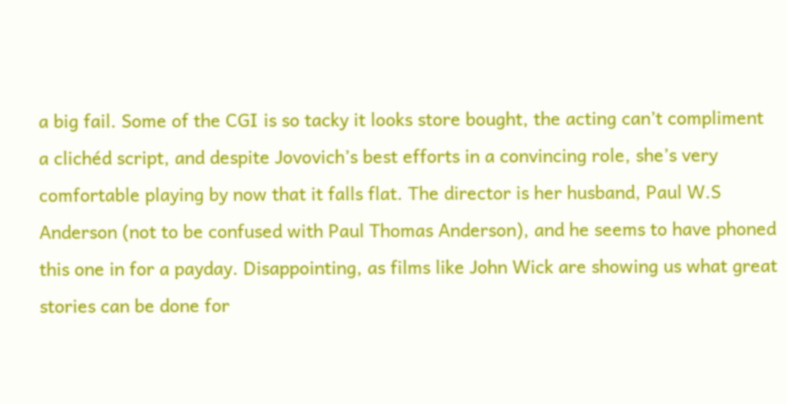a big fail. Some of the CGI is so tacky it looks store bought, the acting can’t compliment a clichéd script, and despite Jovovich’s best efforts in a convincing role, she’s very comfortable playing by now that it falls flat. The director is her husband, Paul W.S Anderson (not to be confused with Paul Thomas Anderson), and he seems to have phoned this one in for a payday. Disappointing, as films like John Wick are showing us what great stories can be done for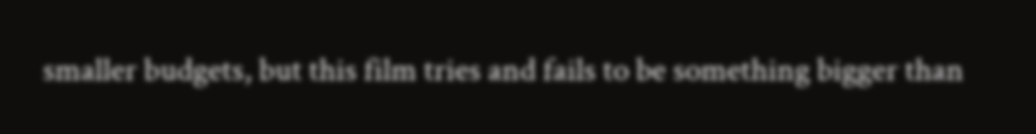smaller budgets, but this film tries and fails to be something bigger than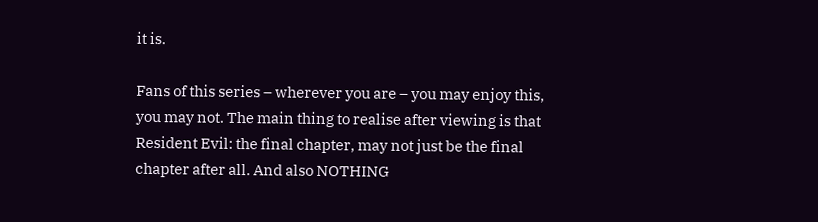it is.

Fans of this series – wherever you are – you may enjoy this, you may not. The main thing to realise after viewing is that Resident Evil: the final chapter, may not just be the final chapter after all. And also NOTHING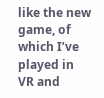like the new game, of which I’ve played in VR and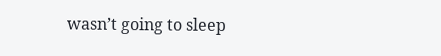wasn’t going to sleep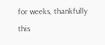for weeks, thankfully this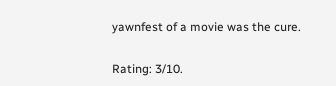yawnfest of a movie was the cure.

Rating: 3/10.